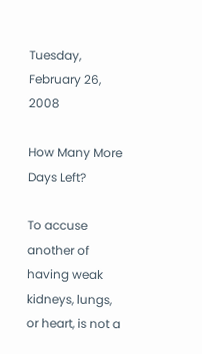Tuesday, February 26, 2008

How Many More Days Left?

To accuse another of having weak kidneys, lungs, or heart, is not a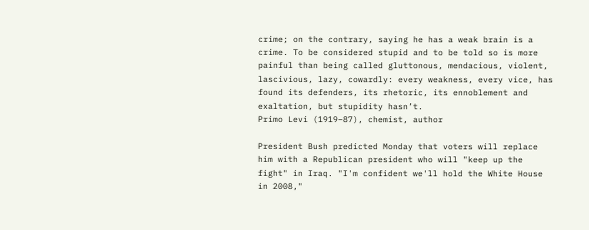crime; on the contrary, saying he has a weak brain is a crime. To be considered stupid and to be told so is more painful than being called gluttonous, mendacious, violent, lascivious, lazy, cowardly: every weakness, every vice, has found its defenders, its rhetoric, its ennoblement and exaltation, but stupidity hasn’t.
Primo Levi (1919–87), chemist, author

President Bush predicted Monday that voters will replace him with a Republican president who will "keep up the fight" in Iraq. "I'm confident we'll hold the White House in 2008,"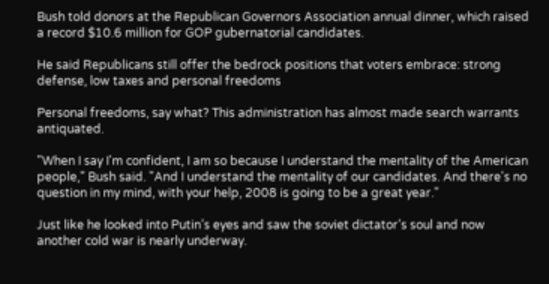Bush told donors at the Republican Governors Association annual dinner, which raised a record $10.6 million for GOP gubernatorial candidates.

He said Republicans still offer the bedrock positions that voters embrace: strong defense, low taxes and personal freedoms

Personal freedoms, say what? This administration has almost made search warrants antiquated.

"When I say I'm confident, I am so because I understand the mentality of the American people," Bush said. "And I understand the mentality of our candidates. And there's no question in my mind, with your help, 2008 is going to be a great year."

Just like he looked into Putin’s eyes and saw the soviet dictator’s soul and now another cold war is nearly underway.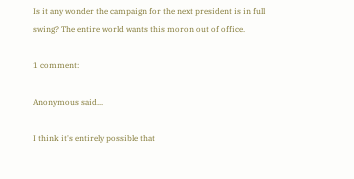Is it any wonder the campaign for the next president is in full swing? The entire world wants this moron out of office.

1 comment:

Anonymous said...

I think it's entirely possible that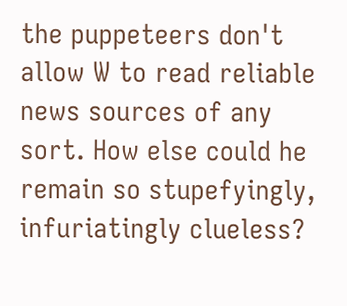the puppeteers don't allow W to read reliable news sources of any sort. How else could he remain so stupefyingly, infuriatingly clueless?